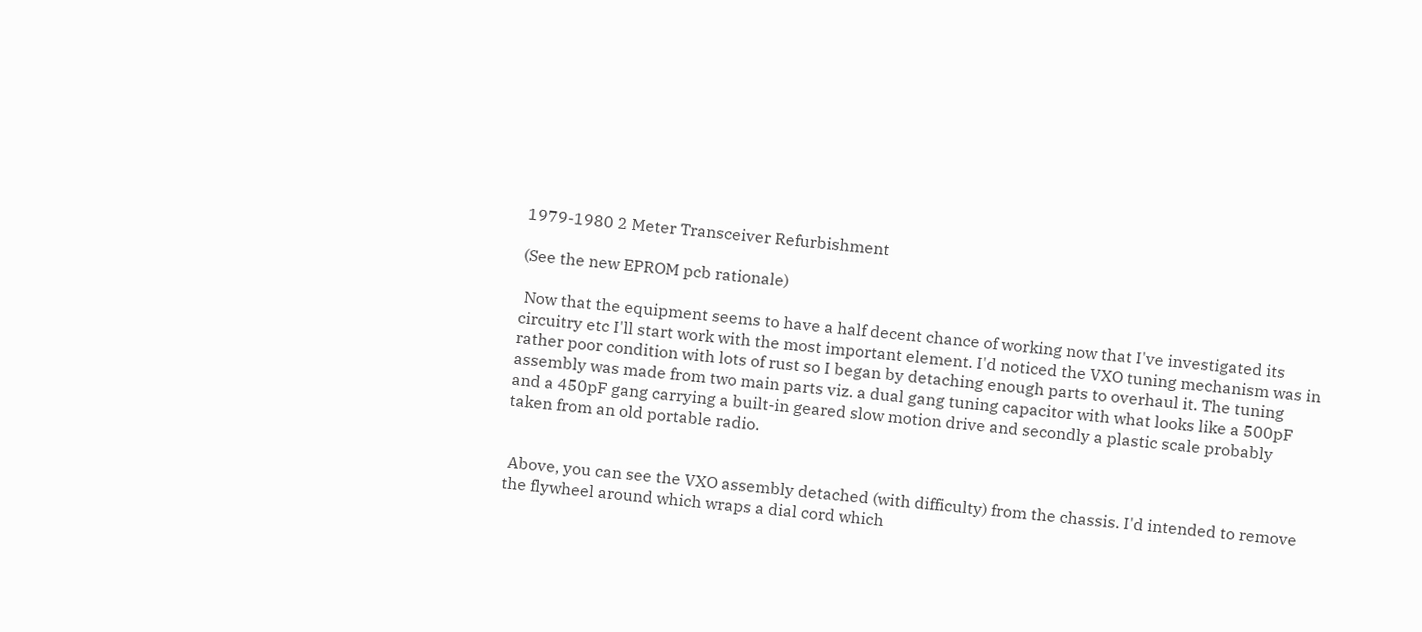1979-1980 2 Meter Transceiver Refurbishment

(See the new EPROM pcb rationale)

 Now that the equipment seems to have a half decent chance of working now that I've investigated its circuitry etc I'll start work with the most important element. I'd noticed the VXO tuning mechanism was in rather poor condition with lots of rust so I began by detaching enough parts to overhaul it. The tuning assembly was made from two main parts viz. a dual gang tuning capacitor with what looks like a 500pF and a 450pF gang carrying a built-in geared slow motion drive and secondly a plastic scale probably taken from an old portable radio.


 Above, you can see the VXO assembly detached (with difficulty) from the chassis. I'd intended to remove the flywheel around which wraps a dial cord which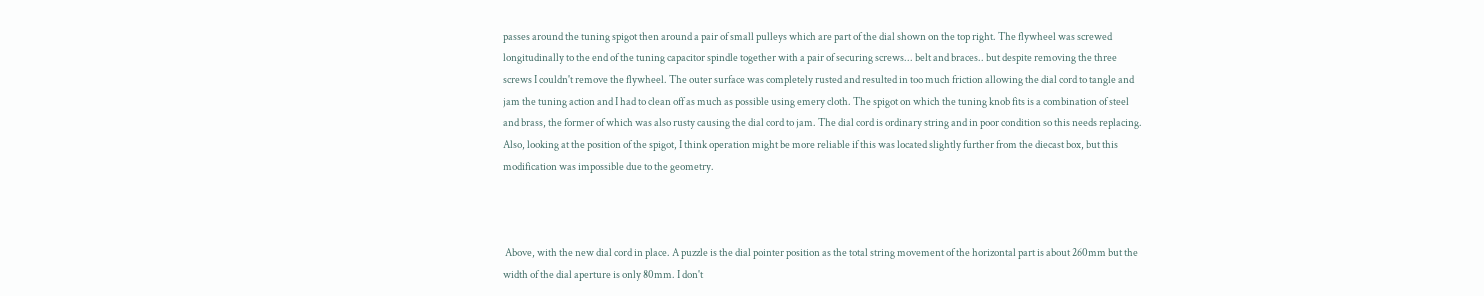passes around the tuning spigot then around a pair of small pulleys which are part of the dial shown on the top right. The flywheel was screwed longitudinally to the end of the tuning capacitor spindle together with a pair of securing screws... belt and braces.. but despite removing the three screws I couldn't remove the flywheel. The outer surface was completely rusted and resulted in too much friction allowing the dial cord to tangle and jam the tuning action and I had to clean off as much as possible using emery cloth. The spigot on which the tuning knob fits is a combination of steel and brass, the former of which was also rusty causing the dial cord to jam. The dial cord is ordinary string and in poor condition so this needs replacing. Also, looking at the position of the spigot, I think operation might be more reliable if this was located slightly further from the diecast box, but this modification was impossible due to the geometry.



 Above, with the new dial cord in place. A puzzle is the dial pointer position as the total string movement of the horizontal part is about 260mm but the width of the dial aperture is only 80mm. I don't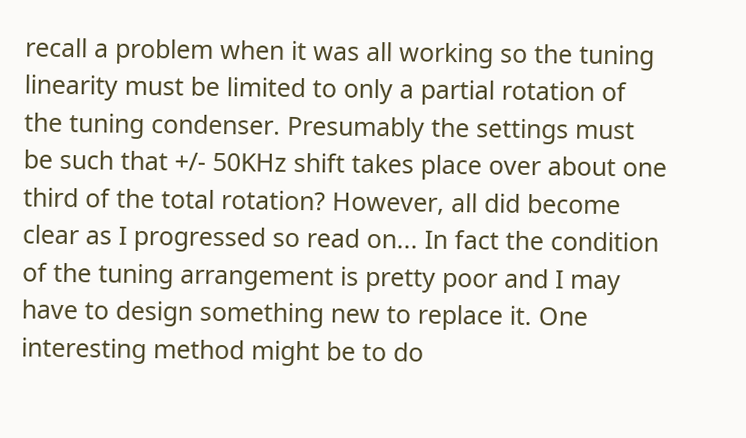recall a problem when it was all working so the tuning linearity must be limited to only a partial rotation of the tuning condenser. Presumably the settings must be such that +/- 50KHz shift takes place over about one third of the total rotation? However, all did become clear as I progressed so read on... In fact the condition of the tuning arrangement is pretty poor and I may have to design something new to replace it. One interesting method might be to do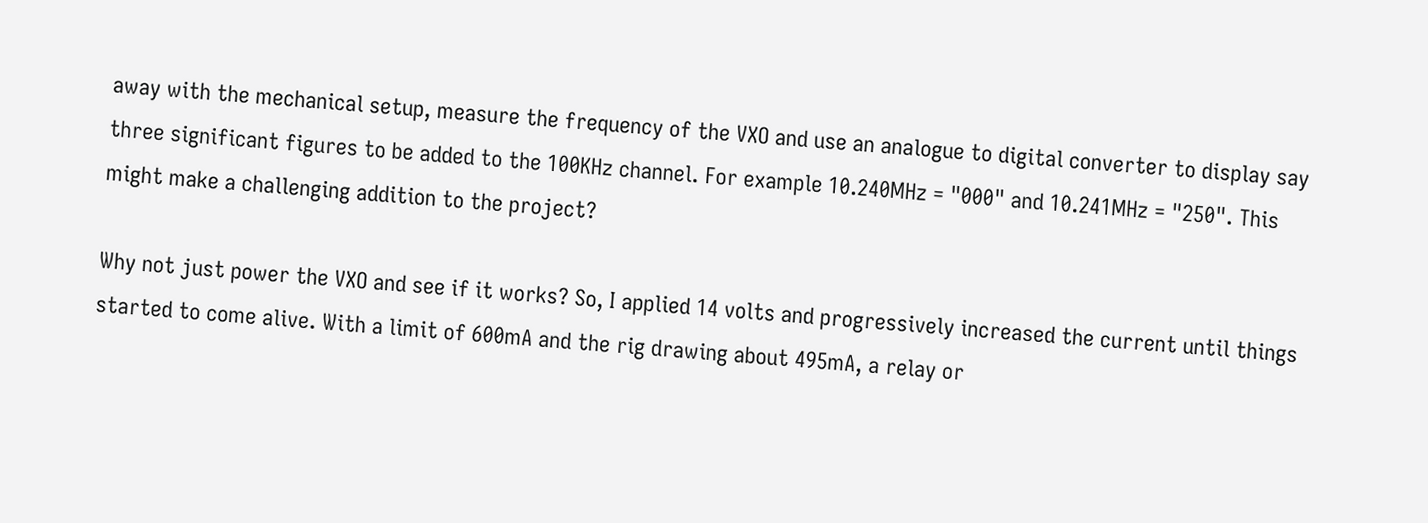away with the mechanical setup, measure the frequency of the VXO and use an analogue to digital converter to display say three significant figures to be added to the 100KHz channel. For example 10.240MHz = "000" and 10.241MHz = "250". This might make a challenging addition to the project?

Why not just power the VXO and see if it works? So, I applied 14 volts and progressively increased the current until things started to come alive. With a limit of 600mA and the rig drawing about 495mA, a relay or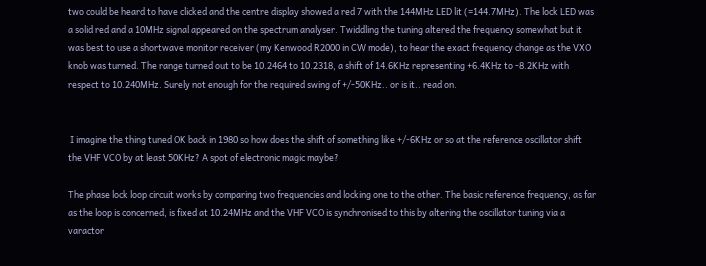two could be heard to have clicked and the centre display showed a red 7 with the 144MHz LED lit (=144.7MHz). The lock LED was a solid red and a 10MHz signal appeared on the spectrum analyser. Twiddling the tuning altered the frequency somewhat but it was best to use a shortwave monitor receiver (my Kenwood R2000 in CW mode), to hear the exact frequency change as the VXO knob was turned. The range turned out to be 10.2464 to 10.2318, a shift of 14.6KHz representing +6.4KHz to -8.2KHz with respect to 10.240MHz. Surely not enough for the required swing of +/-50KHz.. or is it.. read on.


 I imagine the thing tuned OK back in 1980 so how does the shift of something like +/-6KHz or so at the reference oscillator shift the VHF VCO by at least 50KHz? A spot of electronic magic maybe?

The phase lock loop circuit works by comparing two frequencies and locking one to the other. The basic reference frequency, as far as the loop is concerned, is fixed at 10.24MHz and the VHF VCO is synchronised to this by altering the oscillator tuning via a varactor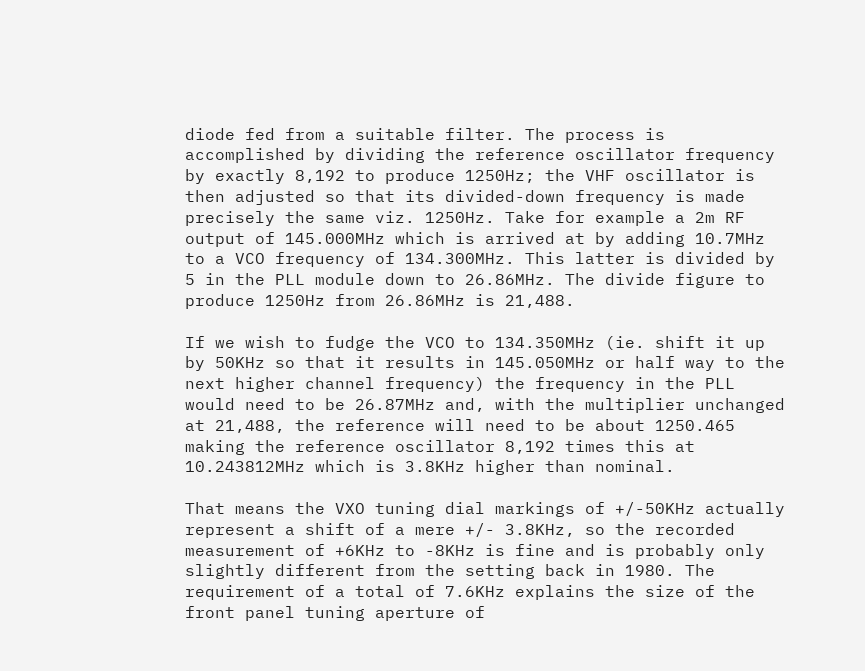diode fed from a suitable filter. The process is accomplished by dividing the reference oscillator frequency by exactly 8,192 to produce 1250Hz; the VHF oscillator is then adjusted so that its divided-down frequency is made precisely the same viz. 1250Hz. Take for example a 2m RF output of 145.000MHz which is arrived at by adding 10.7MHz to a VCO frequency of 134.300MHz. This latter is divided by 5 in the PLL module down to 26.86MHz. The divide figure to produce 1250Hz from 26.86MHz is 21,488.

If we wish to fudge the VCO to 134.350MHz (ie. shift it up by 50KHz so that it results in 145.050MHz or half way to the next higher channel frequency) the frequency in the PLL would need to be 26.87MHz and, with the multiplier unchanged at 21,488, the reference will need to be about 1250.465 making the reference oscillator 8,192 times this at 10.243812MHz which is 3.8KHz higher than nominal.

That means the VXO tuning dial markings of +/-50KHz actually represent a shift of a mere +/- 3.8KHz, so the recorded measurement of +6KHz to -8KHz is fine and is probably only slightly different from the setting back in 1980. The requirement of a total of 7.6KHz explains the size of the front panel tuning aperture of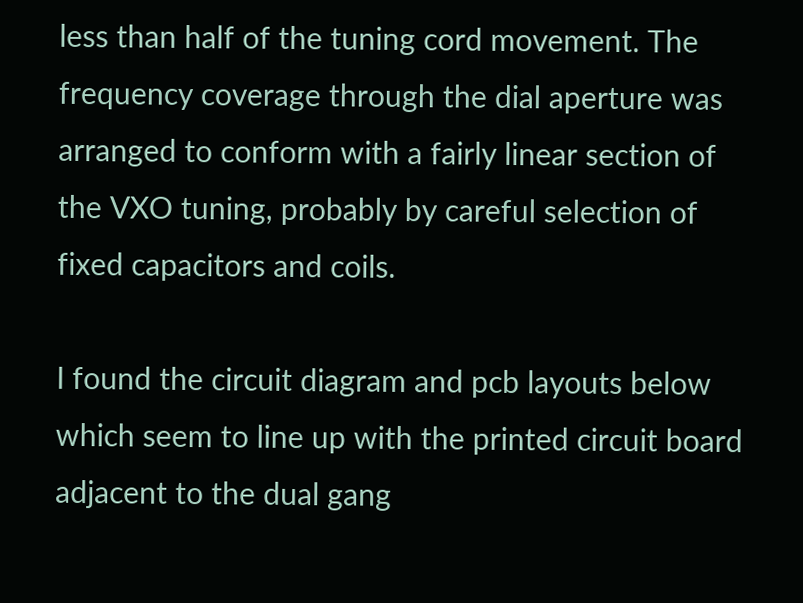less than half of the tuning cord movement. The frequency coverage through the dial aperture was arranged to conform with a fairly linear section of the VXO tuning, probably by careful selection of fixed capacitors and coils.

I found the circuit diagram and pcb layouts below which seem to line up with the printed circuit board adjacent to the dual gang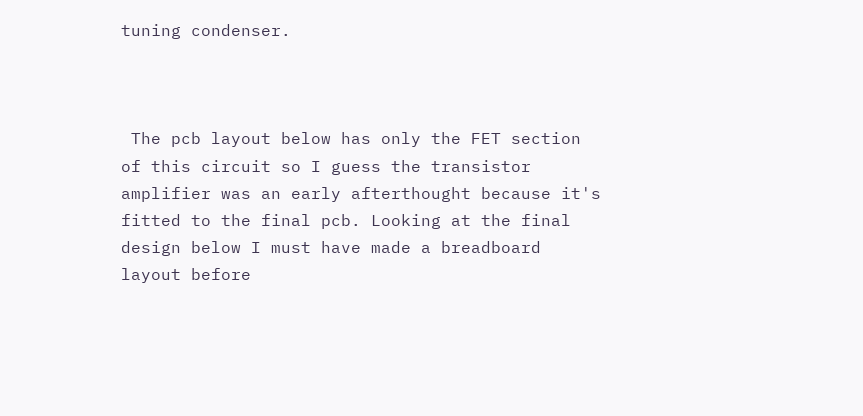tuning condenser.



 The pcb layout below has only the FET section of this circuit so I guess the transistor amplifier was an early afterthought because it's fitted to the final pcb. Looking at the final design below I must have made a breadboard layout before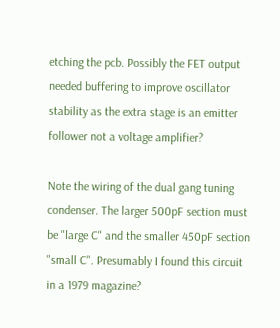etching the pcb. Possibly the FET output needed buffering to improve oscillator stability as the extra stage is an emitter follower not a voltage amplifier?

Note the wiring of the dual gang tuning condenser. The larger 500pF section must be "large C" and the smaller 450pF section "small C". Presumably I found this circuit in a 1979 magazine?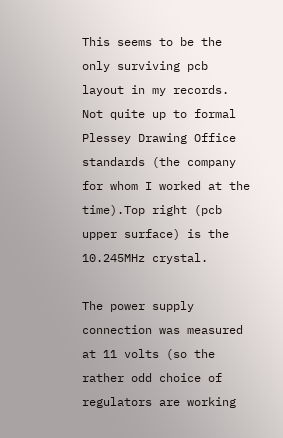This seems to be the only surviving pcb layout in my records. Not quite up to formal Plessey Drawing Office standards (the company for whom I worked at the time).Top right (pcb upper surface) is the 10.245MHz crystal.

The power supply connection was measured at 11 volts (so the rather odd choice of regulators are working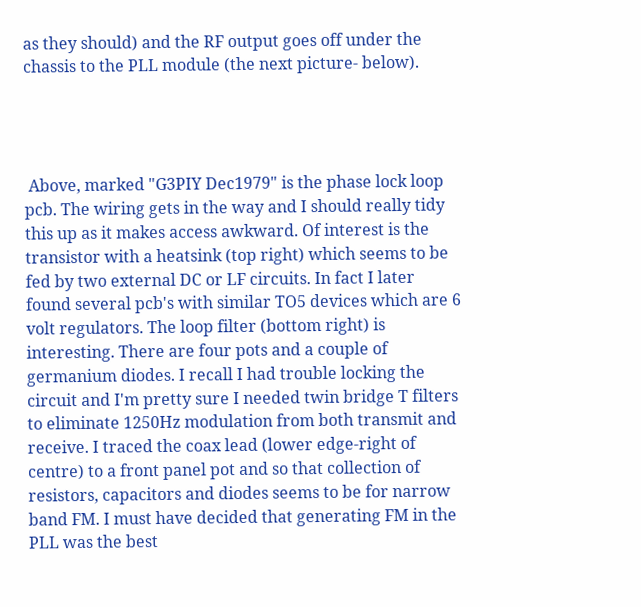as they should) and the RF output goes off under the chassis to the PLL module (the next picture- below).




 Above, marked "G3PIY Dec1979" is the phase lock loop pcb. The wiring gets in the way and I should really tidy this up as it makes access awkward. Of interest is the transistor with a heatsink (top right) which seems to be fed by two external DC or LF circuits. In fact I later found several pcb's with similar TO5 devices which are 6 volt regulators. The loop filter (bottom right) is interesting. There are four pots and a couple of germanium diodes. I recall I had trouble locking the circuit and I'm pretty sure I needed twin bridge T filters to eliminate 1250Hz modulation from both transmit and receive. I traced the coax lead (lower edge-right of centre) to a front panel pot and so that collection of resistors, capacitors and diodes seems to be for narrow band FM. I must have decided that generating FM in the PLL was the best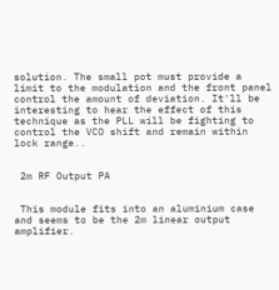solution. The small pot must provide a limit to the modulation and the front panel control the amount of deviation. It'll be interesting to hear the effect of this technique as the PLL will be fighting to control the VCO shift and remain within lock range..


 2m RF Output PA


 This module fits into an aluminium case and seems to be the 2m linear output amplifier.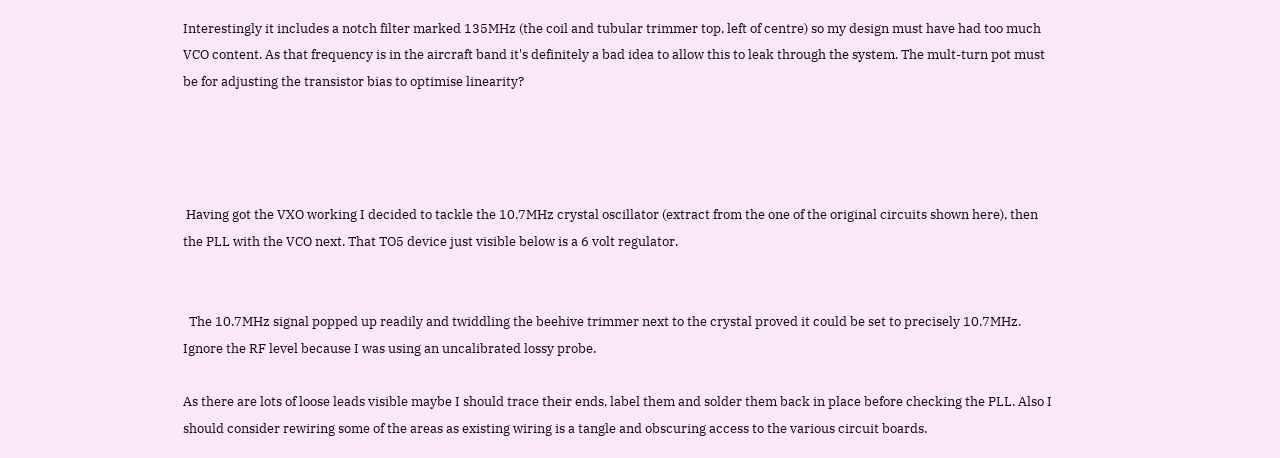Interestingly it includes a notch filter marked 135MHz (the coil and tubular trimmer top, left of centre) so my design must have had too much VCO content. As that frequency is in the aircraft band it's definitely a bad idea to allow this to leak through the system. The mult-turn pot must be for adjusting the transistor bias to optimise linearity?




 Having got the VXO working I decided to tackle the 10.7MHz crystal oscillator (extract from the one of the original circuits shown here), then the PLL with the VCO next. That TO5 device just visible below is a 6 volt regulator.


  The 10.7MHz signal popped up readily and twiddling the beehive trimmer next to the crystal proved it could be set to precisely 10.7MHz. Ignore the RF level because I was using an uncalibrated lossy probe.

As there are lots of loose leads visible maybe I should trace their ends, label them and solder them back in place before checking the PLL. Also I should consider rewiring some of the areas as existing wiring is a tangle and obscuring access to the various circuit boards.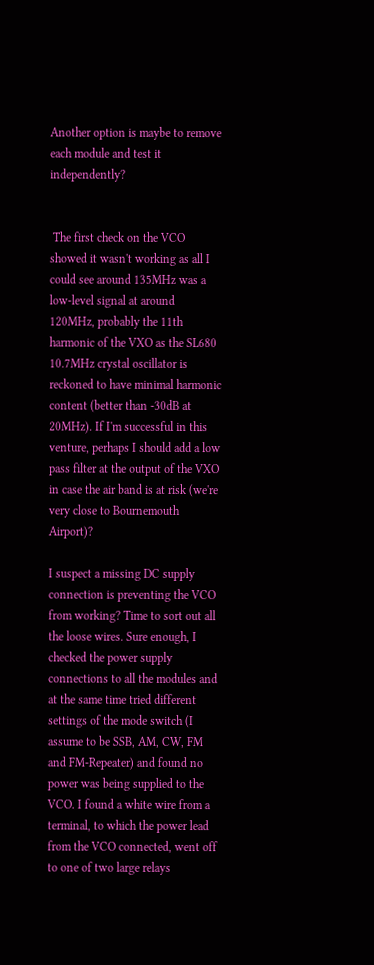Another option is maybe to remove each module and test it independently?


 The first check on the VCO showed it wasn't working as all I could see around 135MHz was a low-level signal at around 120MHz, probably the 11th harmonic of the VXO as the SL680 10.7MHz crystal oscillator is reckoned to have minimal harmonic content (better than -30dB at 20MHz). If I'm successful in this venture, perhaps I should add a low pass filter at the output of the VXO in case the air band is at risk (we're very close to Bournemouth Airport)?

I suspect a missing DC supply connection is preventing the VCO from working? Time to sort out all the loose wires. Sure enough, I checked the power supply connections to all the modules and at the same time tried different settings of the mode switch (I assume to be SSB, AM, CW, FM and FM-Repeater) and found no power was being supplied to the VCO. I found a white wire from a terminal, to which the power lead from the VCO connected, went off to one of two large relays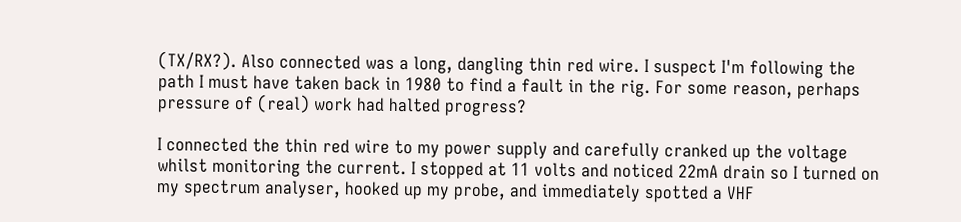(TX/RX?). Also connected was a long, dangling thin red wire. I suspect I'm following the path I must have taken back in 1980 to find a fault in the rig. For some reason, perhaps pressure of (real) work had halted progress?

I connected the thin red wire to my power supply and carefully cranked up the voltage whilst monitoring the current. I stopped at 11 volts and noticed 22mA drain so I turned on my spectrum analyser, hooked up my probe, and immediately spotted a VHF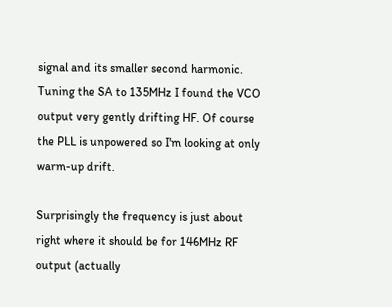signal and its smaller second harmonic. Tuning the SA to 135MHz I found the VCO output very gently drifting HF. Of course the PLL is unpowered so I'm looking at only warm-up drift.

Surprisingly the frequency is just about right where it should be for 146MHz RF output (actually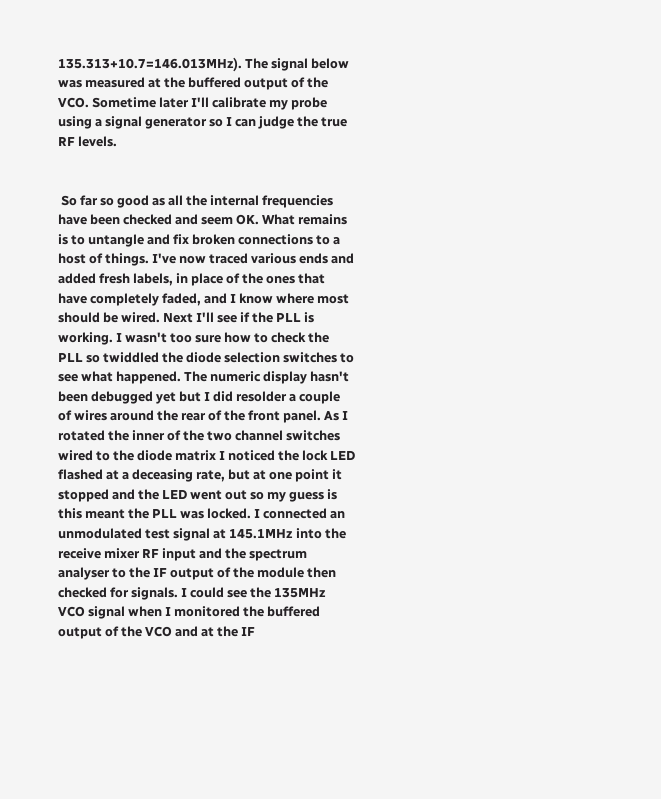135.313+10.7=146.013MHz). The signal below was measured at the buffered output of the VCO. Sometime later I'll calibrate my probe using a signal generator so I can judge the true RF levels.


 So far so good as all the internal frequencies have been checked and seem OK. What remains is to untangle and fix broken connections to a host of things. I've now traced various ends and added fresh labels, in place of the ones that have completely faded, and I know where most should be wired. Next I'll see if the PLL is working. I wasn't too sure how to check the PLL so twiddled the diode selection switches to see what happened. The numeric display hasn't been debugged yet but I did resolder a couple of wires around the rear of the front panel. As I rotated the inner of the two channel switches wired to the diode matrix I noticed the lock LED flashed at a deceasing rate, but at one point it stopped and the LED went out so my guess is this meant the PLL was locked. I connected an unmodulated test signal at 145.1MHz into the receive mixer RF input and the spectrum analyser to the IF output of the module then checked for signals. I could see the 135MHz VCO signal when I monitored the buffered output of the VCO and at the IF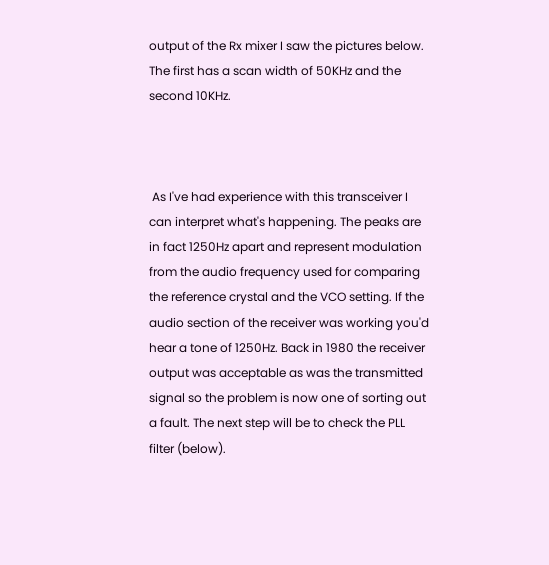output of the Rx mixer I saw the pictures below. The first has a scan width of 50KHz and the second 10KHz.



 As I've had experience with this transceiver I can interpret what's happening. The peaks are in fact 1250Hz apart and represent modulation from the audio frequency used for comparing the reference crystal and the VCO setting. If the audio section of the receiver was working you'd hear a tone of 1250Hz. Back in 1980 the receiver output was acceptable as was the transmitted signal so the problem is now one of sorting out a fault. The next step will be to check the PLL filter (below).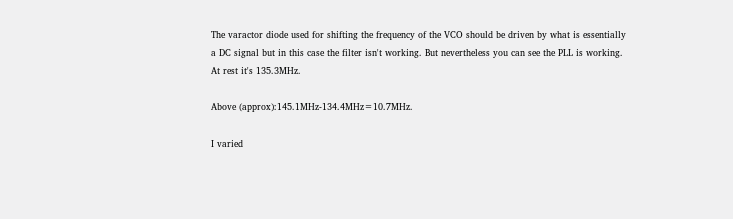The varactor diode used for shifting the frequency of the VCO should be driven by what is essentially a DC signal but in this case the filter isn't working. But nevertheless you can see the PLL is working. At rest it's 135.3MHz.

Above (approx):145.1MHz-134.4MHz=10.7MHz.

I varied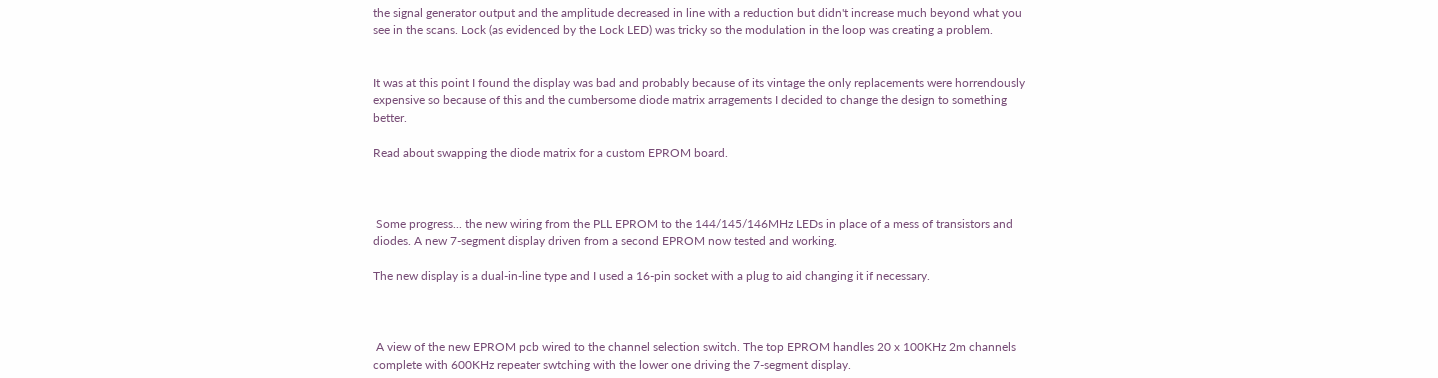the signal generator output and the amplitude decreased in line with a reduction but didn't increase much beyond what you see in the scans. Lock (as evidenced by the Lock LED) was tricky so the modulation in the loop was creating a problem.


It was at this point I found the display was bad and probably because of its vintage the only replacements were horrendously expensive so because of this and the cumbersome diode matrix arragements I decided to change the design to something better.

Read about swapping the diode matrix for a custom EPROM board.



 Some progress... the new wiring from the PLL EPROM to the 144/145/146MHz LEDs in place of a mess of transistors and diodes. A new 7-segment display driven from a second EPROM now tested and working.

The new display is a dual-in-line type and I used a 16-pin socket with a plug to aid changing it if necessary.



 A view of the new EPROM pcb wired to the channel selection switch. The top EPROM handles 20 x 100KHz 2m channels complete with 600KHz repeater swtching with the lower one driving the 7-segment display.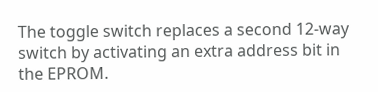The toggle switch replaces a second 12-way switch by activating an extra address bit in the EPROM.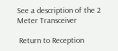See a description of the 2 Meter Transceiver

 Return to Reception